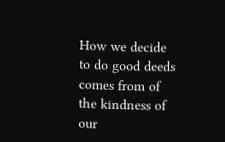How we decide to do good deeds comes from of the kindness of our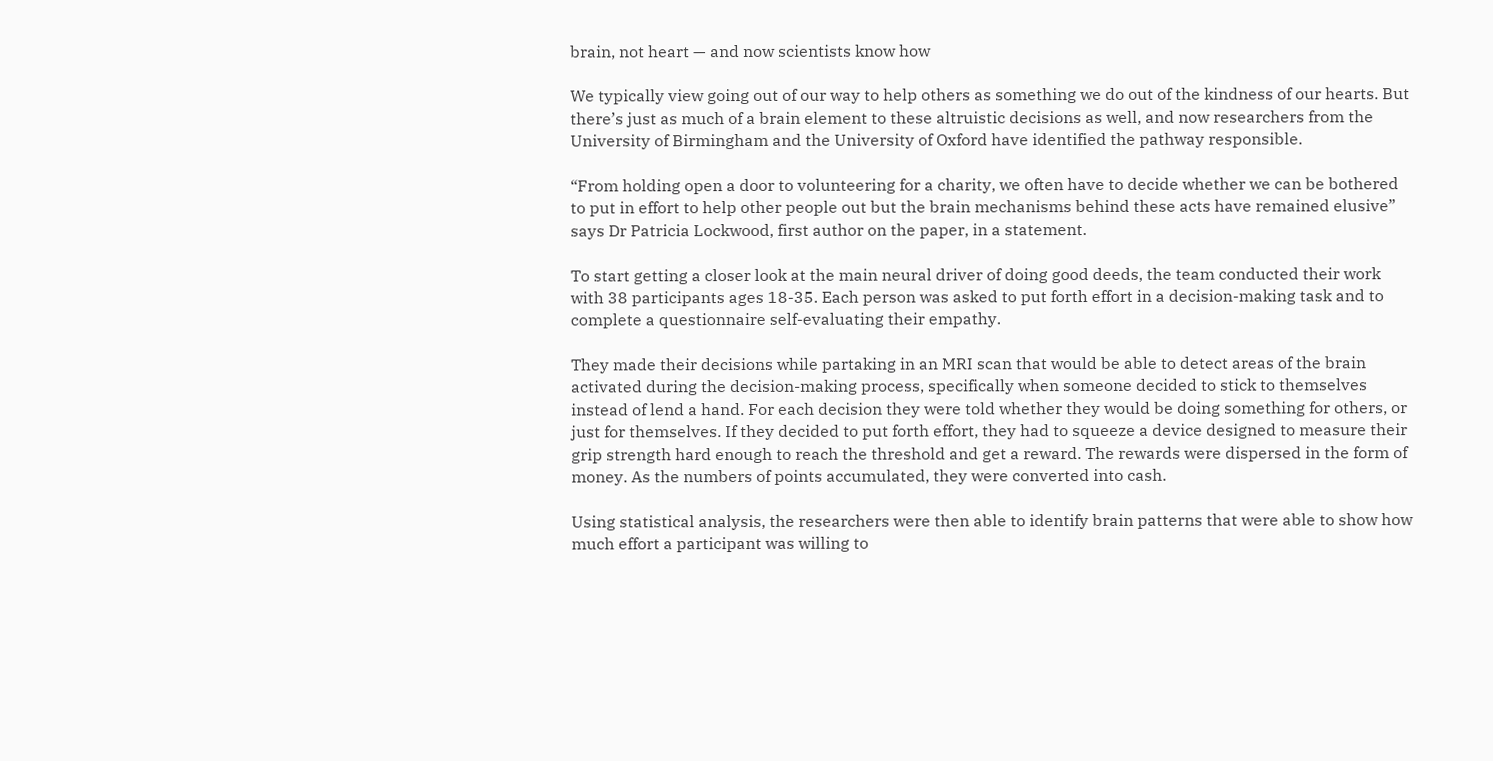brain, not heart — and now scientists know how

We typically view going out of our way to help others as something we do out of the kindness of our hearts. But there’s just as much of a brain element to these altruistic decisions as well, and now researchers from the University of Birmingham and the University of Oxford have identified the pathway responsible.

“From holding open a door to volunteering for a charity, we often have to decide whether we can be bothered to put in effort to help other people out but the brain mechanisms behind these acts have remained elusive” says Dr Patricia Lockwood, first author on the paper, in a statement.

To start getting a closer look at the main neural driver of doing good deeds, the team conducted their work with 38 participants ages 18-35. Each person was asked to put forth effort in a decision-making task and to complete a questionnaire self-evaluating their empathy.

They made their decisions while partaking in an MRI scan that would be able to detect areas of the brain activated during the decision-making process, specifically when someone decided to stick to themselves instead of lend a hand. For each decision they were told whether they would be doing something for others, or just for themselves. If they decided to put forth effort, they had to squeeze a device designed to measure their grip strength hard enough to reach the threshold and get a reward. The rewards were dispersed in the form of money. As the numbers of points accumulated, they were converted into cash.

Using statistical analysis, the researchers were then able to identify brain patterns that were able to show how much effort a participant was willing to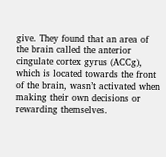give. They found that an area of the brain called the anterior cingulate cortex gyrus (ACCg), which is located towards the front of the brain, wasn’t activated when making their own decisions or rewarding themselves.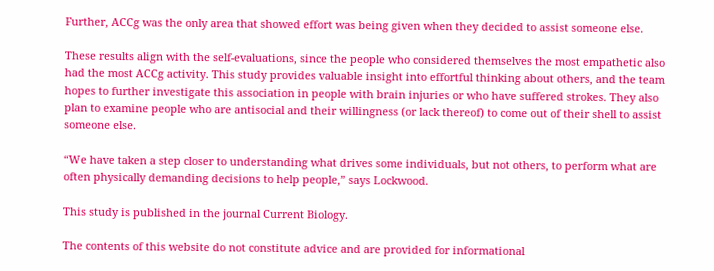Further, ACCg was the only area that showed effort was being given when they decided to assist someone else.

These results align with the self-evaluations, since the people who considered themselves the most empathetic also had the most ACCg activity. This study provides valuable insight into effortful thinking about others, and the team hopes to further investigate this association in people with brain injuries or who have suffered strokes. They also plan to examine people who are antisocial and their willingness (or lack thereof) to come out of their shell to assist someone else.

“We have taken a step closer to understanding what drives some individuals, but not others, to perform what are often physically demanding decisions to help people,” says Lockwood.

This study is published in the journal Current Biology.

The contents of this website do not constitute advice and are provided for informational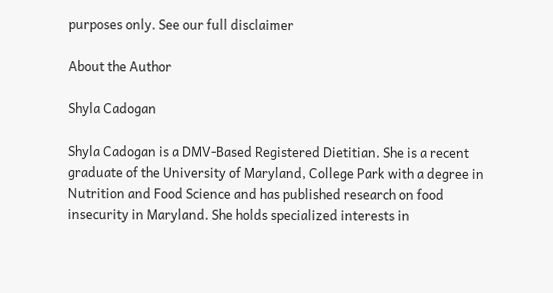purposes only. See our full disclaimer

About the Author

Shyla Cadogan

Shyla Cadogan is a DMV-Based Registered Dietitian. She is a recent graduate of the University of Maryland, College Park with a degree in Nutrition and Food Science and has published research on food insecurity in Maryland. She holds specialized interests in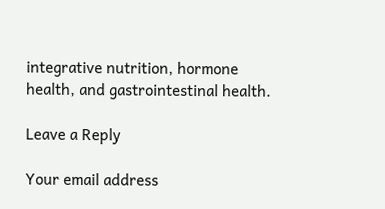integrative nutrition, hormone health, and gastrointestinal health.

Leave a Reply

Your email address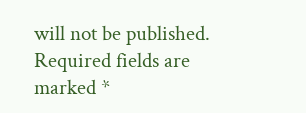will not be published. Required fields are marked *